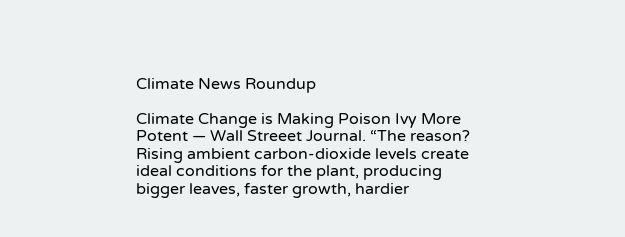Climate News Roundup

Climate Change is Making Poison Ivy More Potent — Wall Streeet Journal. “The reason? Rising ambient carbon-dioxide levels create ideal conditions for the plant, producing bigger leaves, faster growth, hardier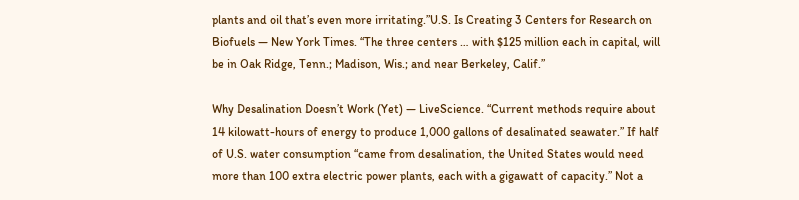plants and oil that’s even more irritating.”U.S. Is Creating 3 Centers for Research on Biofuels — New York Times. “The three centers … with $125 million each in capital, will be in Oak Ridge, Tenn.; Madison, Wis.; and near Berkeley, Calif.”

Why Desalination Doesn’t Work (Yet) — LiveScience. “Current methods require about 14 kilowatt-hours of energy to produce 1,000 gallons of desalinated seawater.” If half of U.S. water consumption “came from desalination, the United States would need more than 100 extra electric power plants, each with a gigawatt of capacity.” Not a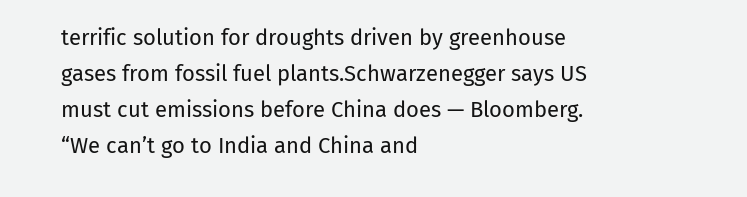terrific solution for droughts driven by greenhouse gases from fossil fuel plants.Schwarzenegger says US must cut emissions before China does — Bloomberg. “We can’t go to India and China and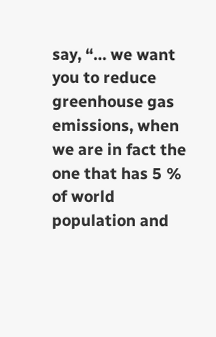say, “… we want you to reduce greenhouse gas emissions, when we are in fact the one that has 5 % of world population and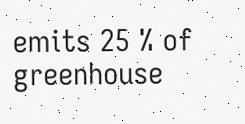emits 25 % of greenhouse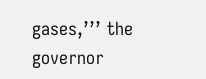gases,’’’ the governor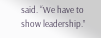said. “We have to show leadership.’’